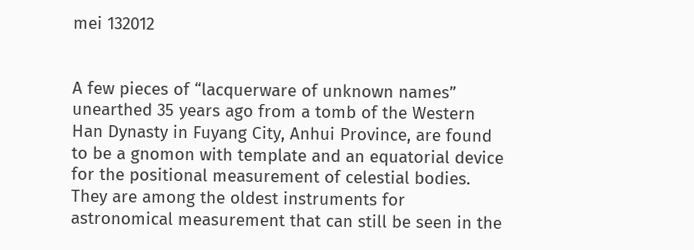mei 132012


A few pieces of “lacquerware of unknown names” unearthed 35 years ago from a tomb of the Western Han Dynasty in Fuyang City, Anhui Province, are found to be a gnomon with template and an equatorial device for the positional measurement of celestial bodies. They are among the oldest instruments for astronomical measurement that can still be seen in the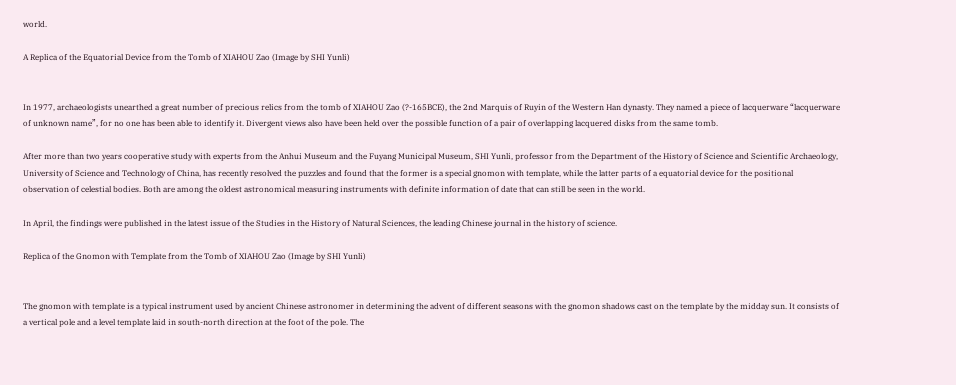world.

A Replica of the Equatorial Device from the Tomb of XIAHOU Zao (Image by SHI Yunli)


In 1977, archaeologists unearthed a great number of precious relics from the tomb of XIAHOU Zao (?-165BCE), the 2nd Marquis of Ruyin of the Western Han dynasty. They named a piece of lacquerware “lacquerware of unknown name”, for no one has been able to identify it. Divergent views also have been held over the possible function of a pair of overlapping lacquered disks from the same tomb.

After more than two years cooperative study with experts from the Anhui Museum and the Fuyang Municipal Museum, SHI Yunli, professor from the Department of the History of Science and Scientific Archaeology, University of Science and Technology of China, has recently resolved the puzzles and found that the former is a special gnomon with template, while the latter parts of a equatorial device for the positional observation of celestial bodies. Both are among the oldest astronomical measuring instruments with definite information of date that can still be seen in the world.

In April, the findings were published in the latest issue of the Studies in the History of Natural Sciences, the leading Chinese journal in the history of science.

Replica of the Gnomon with Template from the Tomb of XIAHOU Zao (Image by SHI Yunli)


The gnomon with template is a typical instrument used by ancient Chinese astronomer in determining the advent of different seasons with the gnomon shadows cast on the template by the midday sun. It consists of a vertical pole and a level template laid in south-north direction at the foot of the pole. The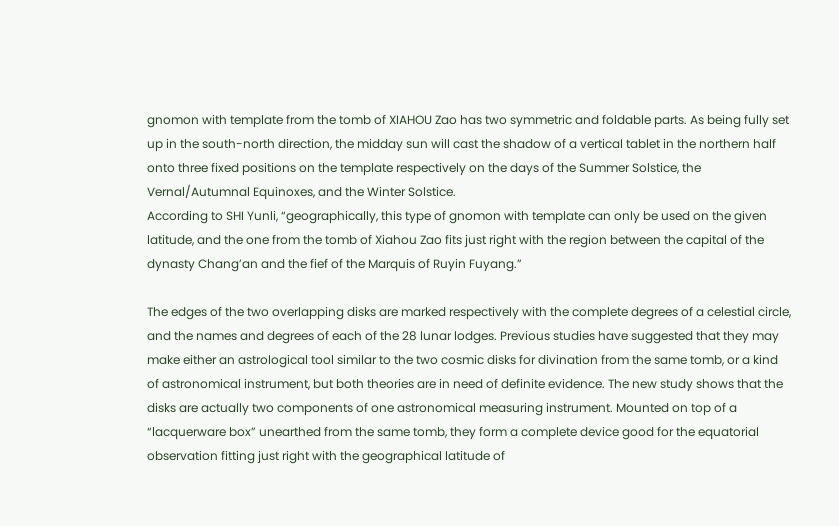gnomon with template from the tomb of XIAHOU Zao has two symmetric and foldable parts. As being fully set up in the south-north direction, the midday sun will cast the shadow of a vertical tablet in the northern half onto three fixed positions on the template respectively on the days of the Summer Solstice, the Vernal/Autumnal Equinoxes, and the Winter Solstice.
According to SHI Yunli, “geographically, this type of gnomon with template can only be used on the given latitude, and the one from the tomb of Xiahou Zao fits just right with the region between the capital of the dynasty Chang’an and the fief of the Marquis of Ruyin Fuyang.”

The edges of the two overlapping disks are marked respectively with the complete degrees of a celestial circle, and the names and degrees of each of the 28 lunar lodges. Previous studies have suggested that they may make either an astrological tool similar to the two cosmic disks for divination from the same tomb, or a kind of astronomical instrument, but both theories are in need of definite evidence. The new study shows that the disks are actually two components of one astronomical measuring instrument. Mounted on top of a “lacquerware box” unearthed from the same tomb, they form a complete device good for the equatorial observation fitting just right with the geographical latitude of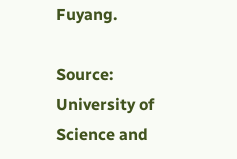Fuyang.

Source: University of Science and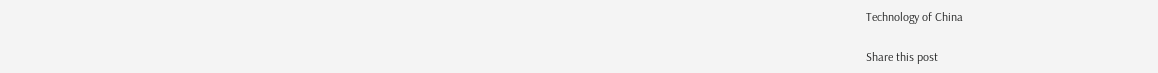Technology of China

Share this post